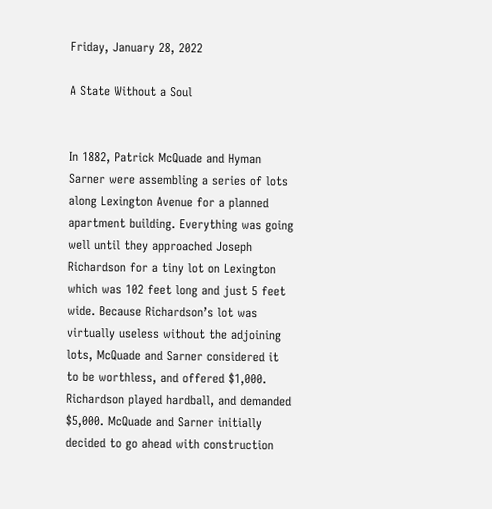Friday, January 28, 2022

A State Without a Soul


In 1882, Patrick McQuade and Hyman Sarner were assembling a series of lots along Lexington Avenue for a planned apartment building. Everything was going well until they approached Joseph Richardson for a tiny lot on Lexington which was 102 feet long and just 5 feet wide. Because Richardson’s lot was virtually useless without the adjoining lots, McQuade and Sarner considered it to be worthless, and offered $1,000. Richardson played hardball, and demanded $5,000. McQuade and Sarner initially decided to go ahead with construction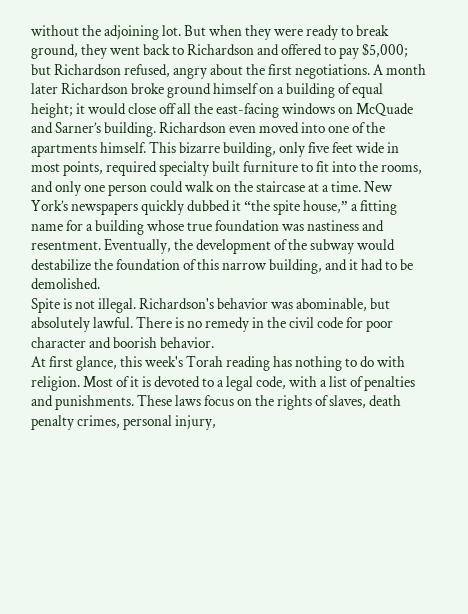without the adjoining lot. But when they were ready to break ground, they went back to Richardson and offered to pay $5,000; but Richardson refused, angry about the first negotiations. A month later Richardson broke ground himself on a building of equal height; it would close off all the east-facing windows on McQuade and Sarner’s building. Richardson even moved into one of the apartments himself. This bizarre building, only five feet wide in most points, required specialty built furniture to fit into the rooms, and only one person could walk on the staircase at a time. New York’s newspapers quickly dubbed it “the spite house,” a fitting name for a building whose true foundation was nastiness and resentment. Eventually, the development of the subway would destabilize the foundation of this narrow building, and it had to be demolished.
Spite is not illegal. Richardson's behavior was abominable, but absolutely lawful. There is no remedy in the civil code for poor character and boorish behavior.
At first glance, this week's Torah reading has nothing to do with religion. Most of it is devoted to a legal code, with a list of penalties and punishments. These laws focus on the rights of slaves, death penalty crimes, personal injury,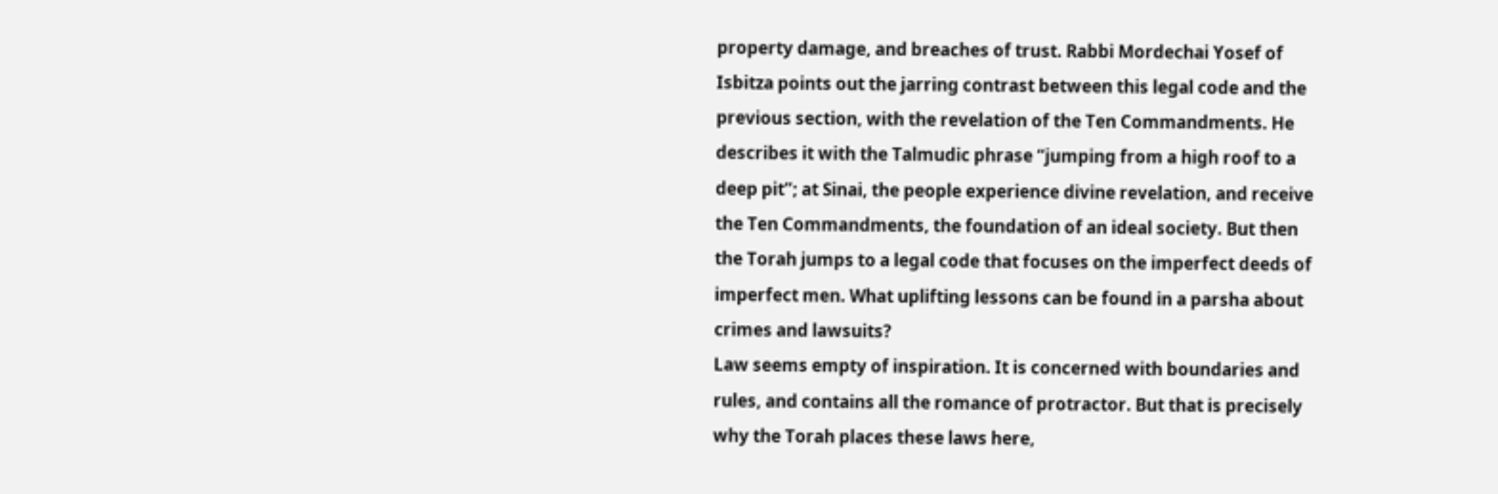property damage, and breaches of trust. Rabbi Mordechai Yosef of Isbitza points out the jarring contrast between this legal code and the previous section, with the revelation of the Ten Commandments. He describes it with the Talmudic phrase “jumping from a high roof to a deep pit”; at Sinai, the people experience divine revelation, and receive the Ten Commandments, the foundation of an ideal society. But then the Torah jumps to a legal code that focuses on the imperfect deeds of imperfect men. What uplifting lessons can be found in a parsha about crimes and lawsuits?
Law seems empty of inspiration. It is concerned with boundaries and rules, and contains all the romance of protractor. But that is precisely why the Torah places these laws here,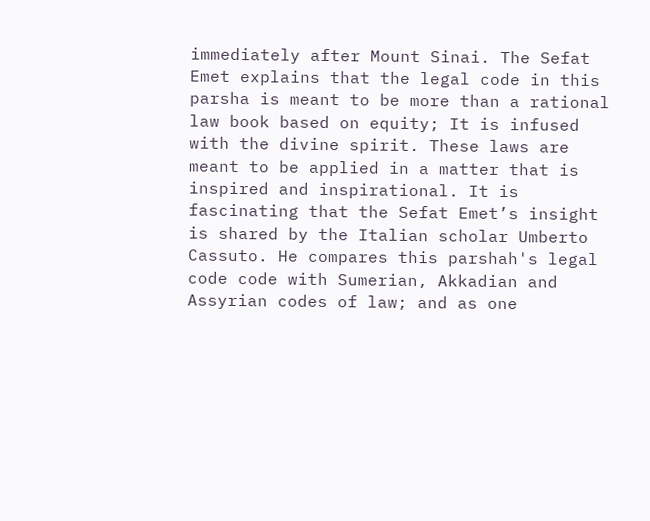immediately after Mount Sinai. The Sefat Emet explains that the legal code in this parsha is meant to be more than a rational law book based on equity; It is infused with the divine spirit. These laws are meant to be applied in a matter that is inspired and inspirational. It is fascinating that the Sefat Emet’s insight is shared by the Italian scholar Umberto Cassuto. He compares this parshah's legal code code with Sumerian, Akkadian and Assyrian codes of law; and as one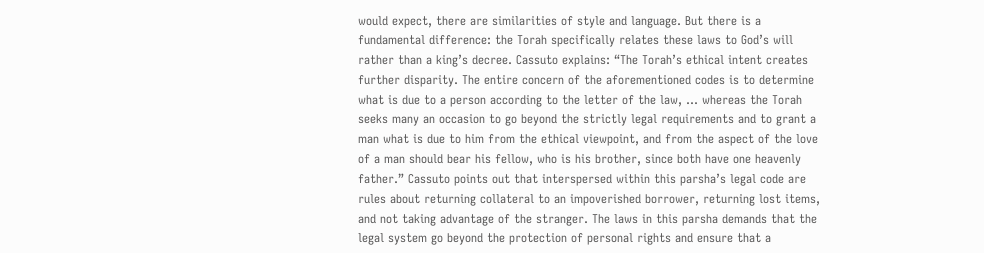would expect, there are similarities of style and language. But there is a fundamental difference: the Torah specifically relates these laws to God’s will rather than a king’s decree. Cassuto explains: “The Torah’s ethical intent creates further disparity. The entire concern of the aforementioned codes is to determine what is due to a person according to the letter of the law, ... whereas the Torah seeks many an occasion to go beyond the strictly legal requirements and to grant a man what is due to him from the ethical viewpoint, and from the aspect of the love of a man should bear his fellow, who is his brother, since both have one heavenly father.” Cassuto points out that interspersed within this parsha’s legal code are rules about returning collateral to an impoverished borrower, returning lost items, and not taking advantage of the stranger. The laws in this parsha demands that the legal system go beyond the protection of personal rights and ensure that a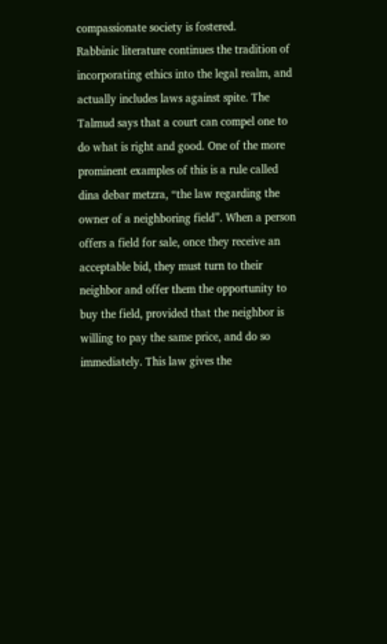compassionate society is fostered.
Rabbinic literature continues the tradition of incorporating ethics into the legal realm, and actually includes laws against spite. The Talmud says that a court can compel one to do what is right and good. One of the more prominent examples of this is a rule called dina debar metzra, “the law regarding the owner of a neighboring field”. When a person offers a field for sale, once they receive an acceptable bid, they must turn to their neighbor and offer them the opportunity to buy the field, provided that the neighbor is willing to pay the same price, and do so immediately. This law gives the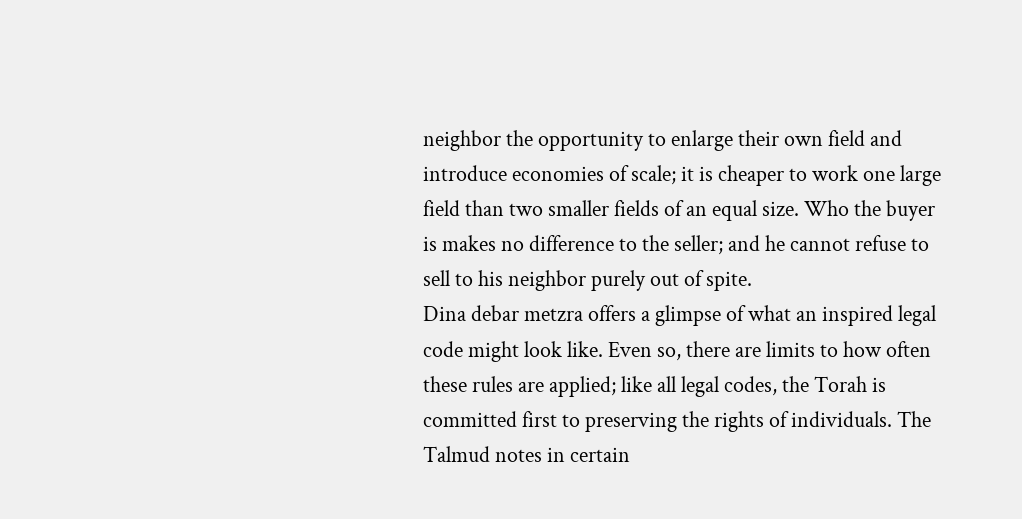neighbor the opportunity to enlarge their own field and introduce economies of scale; it is cheaper to work one large field than two smaller fields of an equal size. Who the buyer is makes no difference to the seller; and he cannot refuse to sell to his neighbor purely out of spite.
Dina debar metzra offers a glimpse of what an inspired legal code might look like. Even so, there are limits to how often these rules are applied; like all legal codes, the Torah is committed first to preserving the rights of individuals. The Talmud notes in certain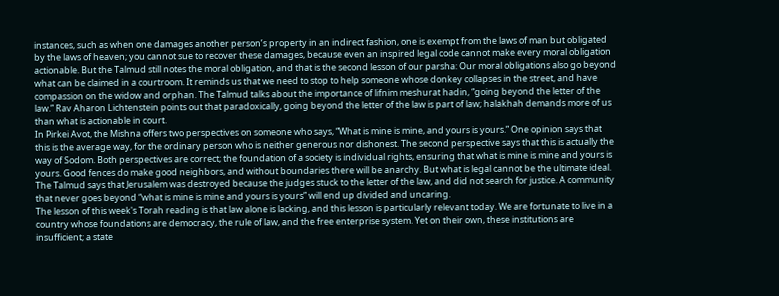instances, such as when one damages another person’s property in an indirect fashion, one is exempt from the laws of man but obligated by the laws of heaven; you cannot sue to recover these damages, because even an inspired legal code cannot make every moral obligation actionable. But the Talmud still notes the moral obligation, and that is the second lesson of our parsha: Our moral obligations also go beyond what can be claimed in a courtroom. It reminds us that we need to stop to help someone whose donkey collapses in the street, and have compassion on the widow and orphan. The Talmud talks about the importance of lifnim meshurat hadin, “going beyond the letter of the law.” Rav Aharon Lichtenstein points out that paradoxically, going beyond the letter of the law is part of law; halakhah demands more of us than what is actionable in court.
In Pirkei Avot, the Mishna offers two perspectives on someone who says, “What is mine is mine, and yours is yours.” One opinion says that this is the average way, for the ordinary person who is neither generous nor dishonest. The second perspective says that this is actually the way of Sodom. Both perspectives are correct; the foundation of a society is individual rights, ensuring that what is mine is mine and yours is yours. Good fences do make good neighbors, and without boundaries there will be anarchy. But what is legal cannot be the ultimate ideal. The Talmud says that Jerusalem was destroyed because the judges stuck to the letter of the law, and did not search for justice. A community that never goes beyond “what is mine is mine and yours is yours” will end up divided and uncaring.
The lesson of this week's Torah reading is that law alone is lacking, and this lesson is particularly relevant today. We are fortunate to live in a country whose foundations are democracy, the rule of law, and the free enterprise system. Yet on their own, these institutions are insufficient; a state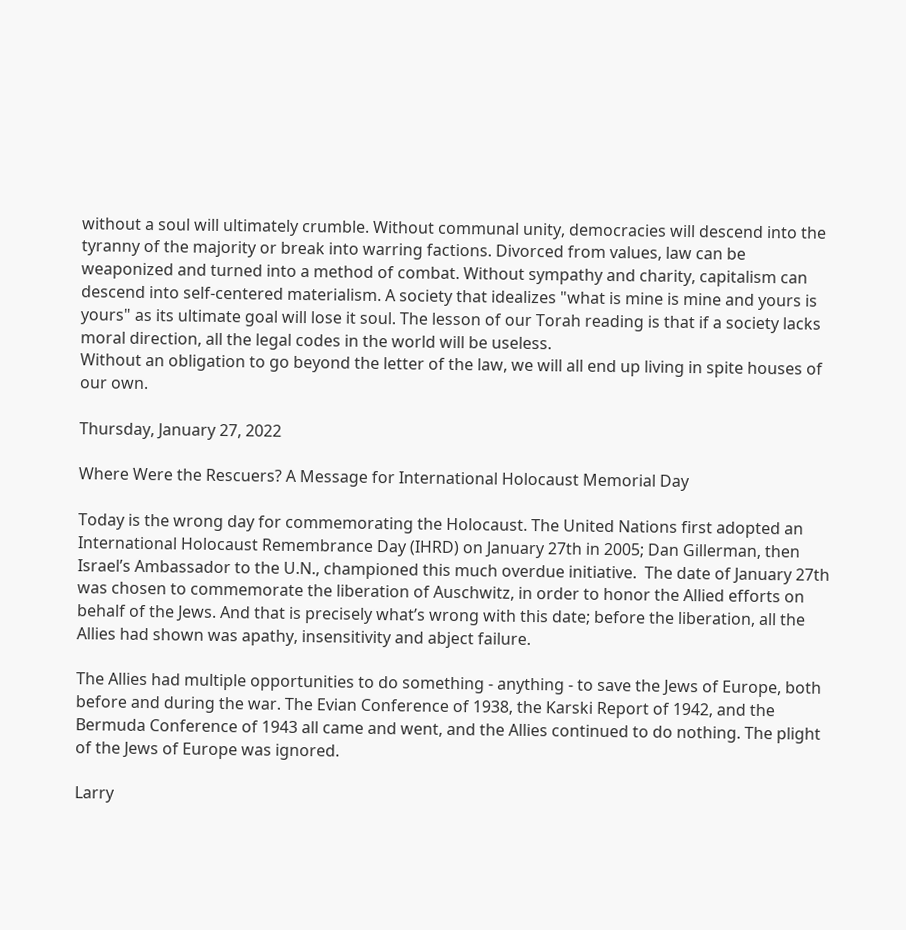without a soul will ultimately crumble. Without communal unity, democracies will descend into the tyranny of the majority or break into warring factions. Divorced from values, law can be weaponized and turned into a method of combat. Without sympathy and charity, capitalism can descend into self-centered materialism. A society that idealizes "what is mine is mine and yours is yours" as its ultimate goal will lose it soul. The lesson of our Torah reading is that if a society lacks moral direction, all the legal codes in the world will be useless.
Without an obligation to go beyond the letter of the law, we will all end up living in spite houses of our own.

Thursday, January 27, 2022

Where Were the Rescuers? A Message for International Holocaust Memorial Day

Today is the wrong day for commemorating the Holocaust. The United Nations first adopted an International Holocaust Remembrance Day (IHRD) on January 27th in 2005; Dan Gillerman, then Israel’s Ambassador to the U.N., championed this much overdue initiative.  The date of January 27th was chosen to commemorate the liberation of Auschwitz, in order to honor the Allied efforts on behalf of the Jews. And that is precisely what’s wrong with this date; before the liberation, all the Allies had shown was apathy, insensitivity and abject failure.

The Allies had multiple opportunities to do something - anything - to save the Jews of Europe, both before and during the war. The Evian Conference of 1938, the Karski Report of 1942, and the Bermuda Conference of 1943 all came and went, and the Allies continued to do nothing. The plight of the Jews of Europe was ignored.

Larry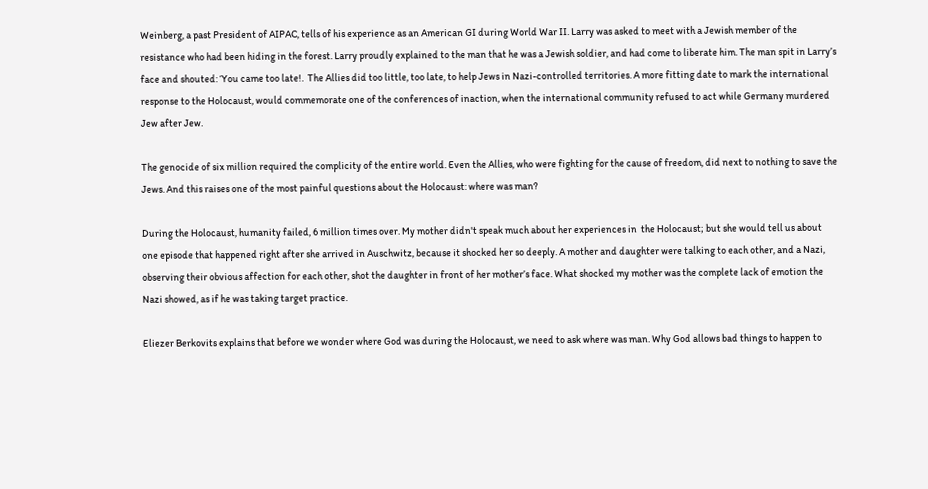Weinberg, a past President of AIPAC, tells of his experience as an American GI during World War II. Larry was asked to meet with a Jewish member of the resistance who had been hiding in the forest. Larry proudly explained to the man that he was a Jewish soldier, and had come to liberate him. The man spit in Larry’s face and shouted: ‘You came too late!.  The Allies did too little, too late, to help Jews in Nazi-controlled territories. A more fitting date to mark the international response to the Holocaust, would commemorate one of the conferences of inaction, when the international community refused to act while Germany murdered Jew after Jew.

The genocide of six million required the complicity of the entire world. Even the Allies, who were fighting for the cause of freedom, did next to nothing to save the Jews. And this raises one of the most painful questions about the Holocaust: where was man?

During the Holocaust, humanity failed, 6 million times over. My mother didn't speak much about her experiences in  the Holocaust; but she would tell us about one episode that happened right after she arrived in Auschwitz, because it shocked her so deeply. A mother and daughter were talking to each other, and a Nazi, observing their obvious affection for each other, shot the daughter in front of her mother’s face. What shocked my mother was the complete lack of emotion the Nazi showed, as if he was taking target practice.

Eliezer Berkovits explains that before we wonder where God was during the Holocaust, we need to ask where was man. Why God allows bad things to happen to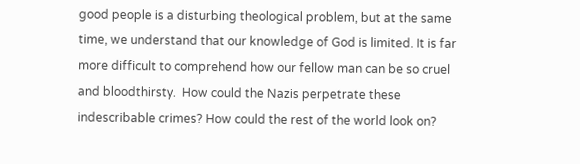good people is a disturbing theological problem, but at the same time, we understand that our knowledge of God is limited. It is far more difficult to comprehend how our fellow man can be so cruel and bloodthirsty.  How could the Nazis perpetrate these indescribable crimes? How could the rest of the world look on?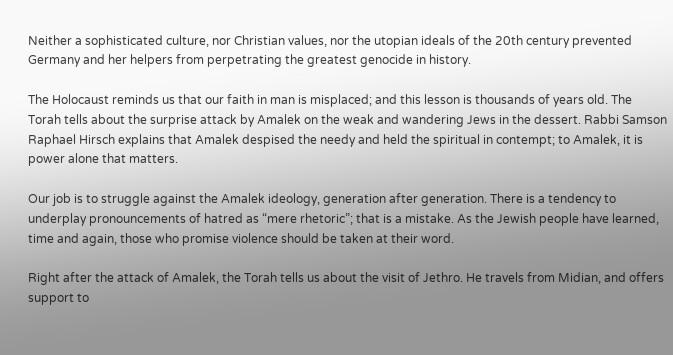Neither a sophisticated culture, nor Christian values, nor the utopian ideals of the 20th century prevented Germany and her helpers from perpetrating the greatest genocide in history.

The Holocaust reminds us that our faith in man is misplaced; and this lesson is thousands of years old. The Torah tells about the surprise attack by Amalek on the weak and wandering Jews in the dessert. Rabbi Samson Raphael Hirsch explains that Amalek despised the needy and held the spiritual in contempt; to Amalek, it is power alone that matters.

Our job is to struggle against the Amalek ideology, generation after generation. There is a tendency to underplay pronouncements of hatred as “mere rhetoric”; that is a mistake. As the Jewish people have learned, time and again, those who promise violence should be taken at their word.

Right after the attack of Amalek, the Torah tells us about the visit of Jethro. He travels from Midian, and offers support to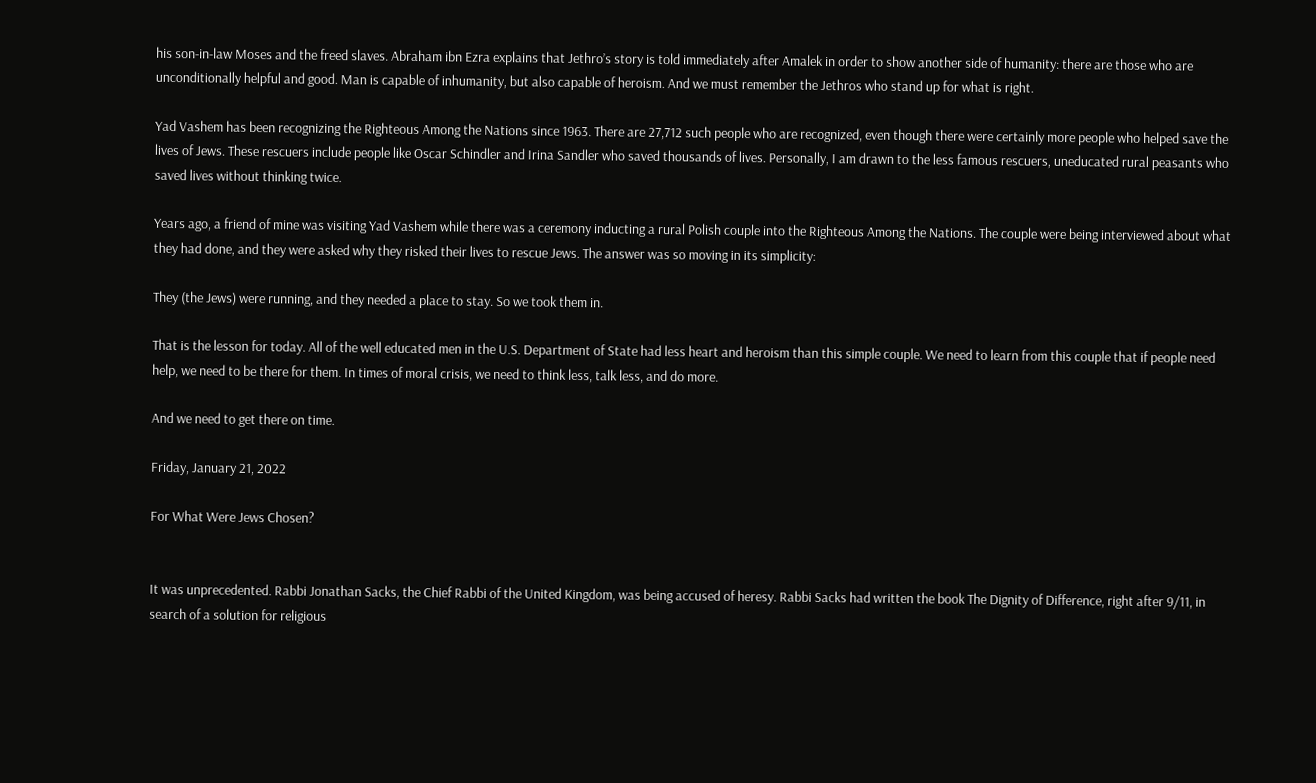his son-in-law Moses and the freed slaves. Abraham ibn Ezra explains that Jethro’s story is told immediately after Amalek in order to show another side of humanity: there are those who are unconditionally helpful and good. Man is capable of inhumanity, but also capable of heroism. And we must remember the Jethros who stand up for what is right.

Yad Vashem has been recognizing the Righteous Among the Nations since 1963. There are 27,712 such people who are recognized, even though there were certainly more people who helped save the lives of Jews. These rescuers include people like Oscar Schindler and Irina Sandler who saved thousands of lives. Personally, I am drawn to the less famous rescuers, uneducated rural peasants who saved lives without thinking twice.

Years ago, a friend of mine was visiting Yad Vashem while there was a ceremony inducting a rural Polish couple into the Righteous Among the Nations. The couple were being interviewed about what they had done, and they were asked why they risked their lives to rescue Jews. The answer was so moving in its simplicity:

They (the Jews) were running, and they needed a place to stay. So we took them in.

That is the lesson for today. All of the well educated men in the U.S. Department of State had less heart and heroism than this simple couple. We need to learn from this couple that if people need help, we need to be there for them. In times of moral crisis, we need to think less, talk less, and do more.

And we need to get there on time.

Friday, January 21, 2022

For What Were Jews Chosen?


It was unprecedented. Rabbi Jonathan Sacks, the Chief Rabbi of the United Kingdom, was being accused of heresy. Rabbi Sacks had written the book The Dignity of Difference, right after 9/11, in search of a solution for religious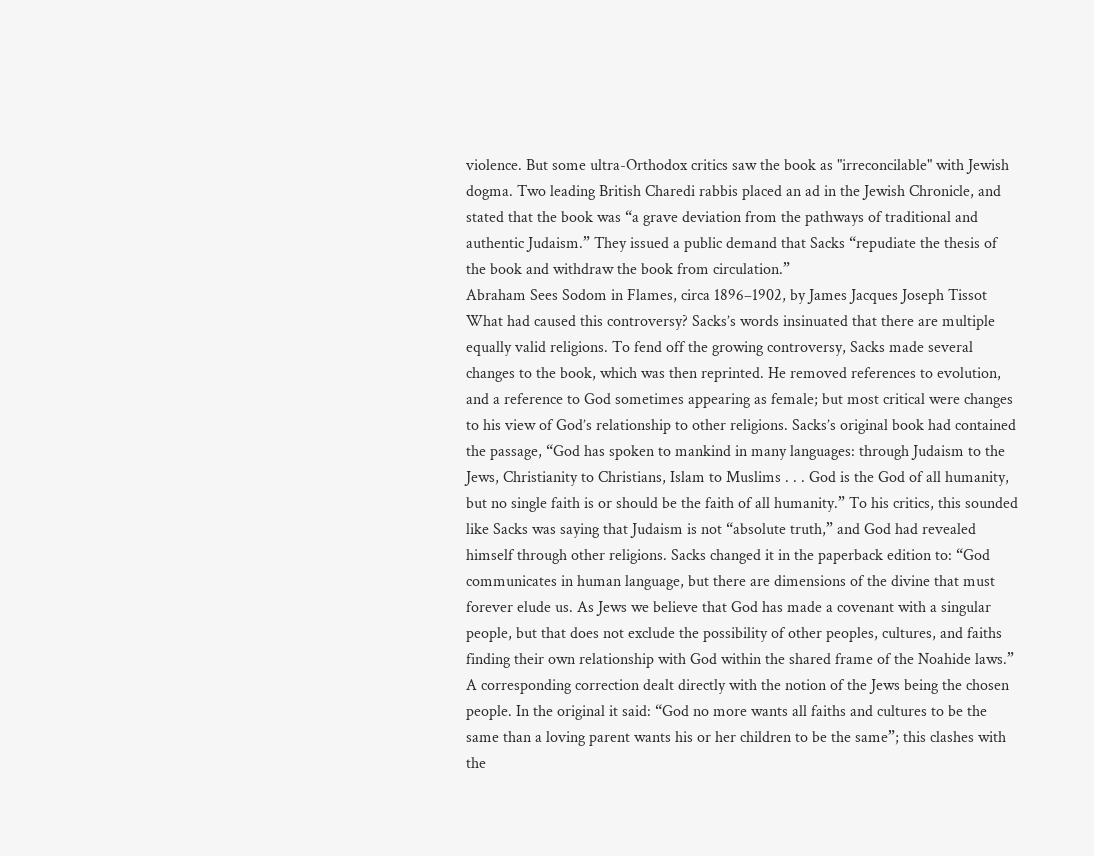violence. But some ultra-Orthodox critics saw the book as "irreconcilable" with Jewish dogma. Two leading British Charedi rabbis placed an ad in the Jewish Chronicle, and stated that the book was “a grave deviation from the pathways of traditional and authentic Judaism.” They issued a public demand that Sacks “repudiate the thesis of the book and withdraw the book from circulation.”
Abraham Sees Sodom in Flames, circa 1896–1902, by James Jacques Joseph Tissot
What had caused this controversy? Sacks’s words insinuated that there are multiple equally valid religions. To fend off the growing controversy, Sacks made several changes to the book, which was then reprinted. He removed references to evolution, and a reference to God sometimes appearing as female; but most critical were changes to his view of God’s relationship to other religions. Sacks’s original book had contained the passage, “God has spoken to mankind in many languages: through Judaism to the Jews, Christianity to Christians, Islam to Muslims . . . God is the God of all humanity, but no single faith is or should be the faith of all humanity.” To his critics, this sounded like Sacks was saying that Judaism is not “absolute truth,” and God had revealed himself through other religions. Sacks changed it in the paperback edition to: “God communicates in human language, but there are dimensions of the divine that must forever elude us. As Jews we believe that God has made a covenant with a singular people, but that does not exclude the possibility of other peoples, cultures, and faiths finding their own relationship with God within the shared frame of the Noahide laws.” A corresponding correction dealt directly with the notion of the Jews being the chosen people. In the original it said: “God no more wants all faiths and cultures to be the same than a loving parent wants his or her children to be the same”; this clashes with the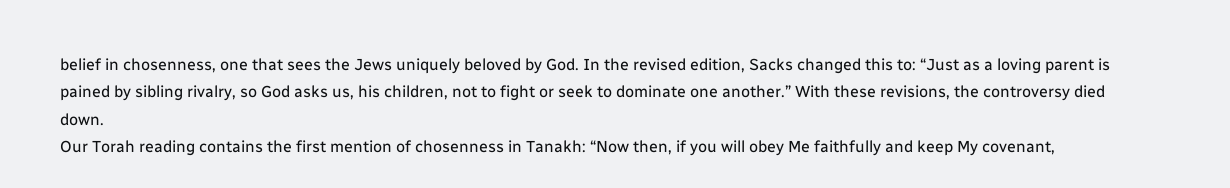belief in chosenness, one that sees the Jews uniquely beloved by God. In the revised edition, Sacks changed this to: “Just as a loving parent is pained by sibling rivalry, so God asks us, his children, not to fight or seek to dominate one another.” With these revisions, the controversy died down.
Our Torah reading contains the first mention of chosenness in Tanakh: “Now then, if you will obey Me faithfully and keep My covenant,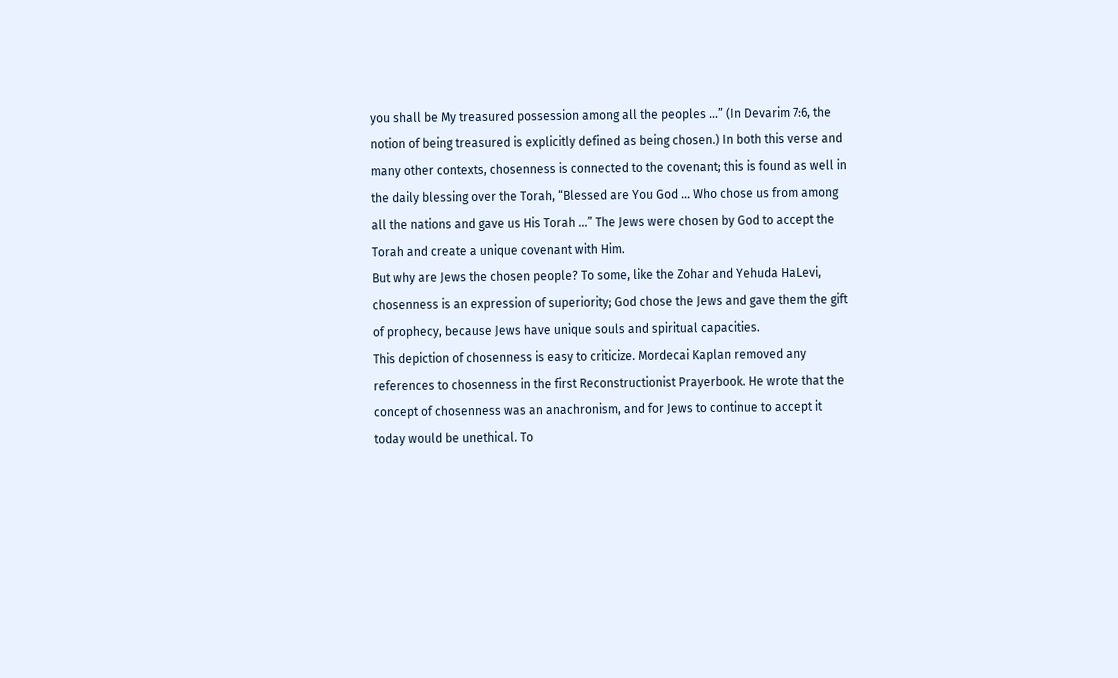you shall be My treasured possession among all the peoples …” (In Devarim 7:6, the notion of being treasured is explicitly defined as being chosen.) In both this verse and many other contexts, chosenness is connected to the covenant; this is found as well in the daily blessing over the Torah, “Blessed are You God ... Who chose us from among all the nations and gave us His Torah …” The Jews were chosen by God to accept the Torah and create a unique covenant with Him.
But why are Jews the chosen people? To some, like the Zohar and Yehuda HaLevi, chosenness is an expression of superiority; God chose the Jews and gave them the gift of prophecy, because Jews have unique souls and spiritual capacities.
This depiction of chosenness is easy to criticize. Mordecai Kaplan removed any references to chosenness in the first Reconstructionist Prayerbook. He wrote that the concept of chosenness was an anachronism, and for Jews to continue to accept it today would be unethical. To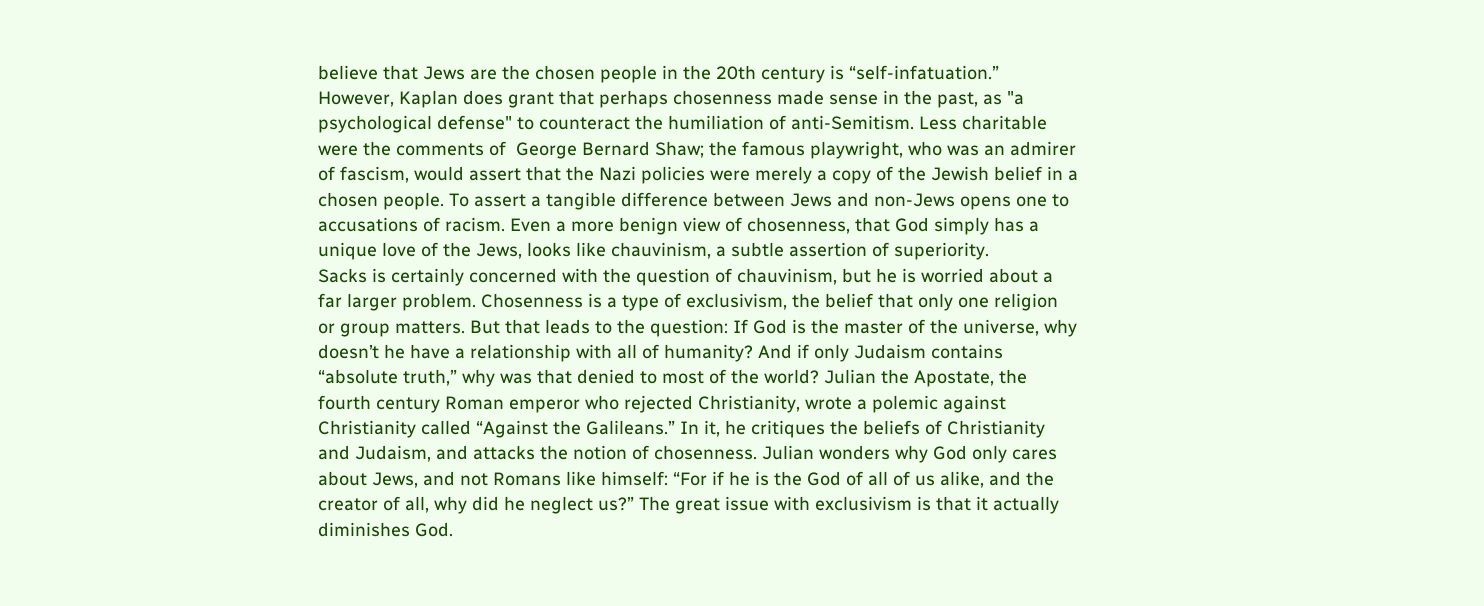believe that Jews are the chosen people in the 20th century is “self-infatuation.” However, Kaplan does grant that perhaps chosenness made sense in the past, as "a psychological defense" to counteract the humiliation of anti-Semitism. Less charitable were the comments of  George Bernard Shaw; the famous playwright, who was an admirer of fascism, would assert that the Nazi policies were merely a copy of the Jewish belief in a chosen people. To assert a tangible difference between Jews and non-Jews opens one to accusations of racism. Even a more benign view of chosenness, that God simply has a unique love of the Jews, looks like chauvinism, a subtle assertion of superiority.
Sacks is certainly concerned with the question of chauvinism, but he is worried about a far larger problem. Chosenness is a type of exclusivism, the belief that only one religion or group matters. But that leads to the question: If God is the master of the universe, why doesn’t he have a relationship with all of humanity? And if only Judaism contains “absolute truth,” why was that denied to most of the world? Julian the Apostate, the fourth century Roman emperor who rejected Christianity, wrote a polemic against Christianity called “Against the Galileans.” In it, he critiques the beliefs of Christianity and Judaism, and attacks the notion of chosenness. Julian wonders why God only cares about Jews, and not Romans like himself: “For if he is the God of all of us alike, and the creator of all, why did he neglect us?” The great issue with exclusivism is that it actually diminishes God.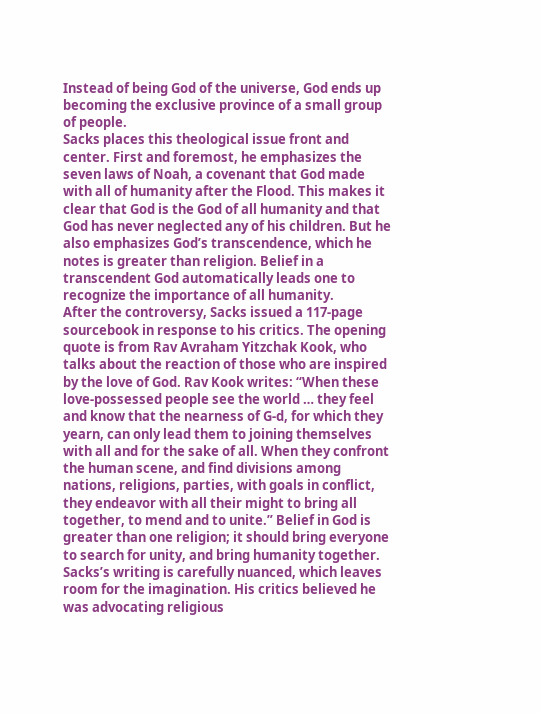Instead of being God of the universe, God ends up becoming the exclusive province of a small group of people.
Sacks places this theological issue front and center. First and foremost, he emphasizes the seven laws of Noah, a covenant that God made with all of humanity after the Flood. This makes it clear that God is the God of all humanity and that God has never neglected any of his children. But he also emphasizes God’s transcendence, which he notes is greater than religion. Belief in a transcendent God automatically leads one to recognize the importance of all humanity.
After the controversy, Sacks issued a 117-page sourcebook in response to his critics. The opening quote is from Rav Avraham Yitzchak Kook, who talks about the reaction of those who are inspired by the love of God. Rav Kook writes: “When these love-possessed people see the world … they feel and know that the nearness of G-d, for which they yearn, can only lead them to joining themselves with all and for the sake of all. When they confront the human scene, and find divisions among nations, religions, parties, with goals in conflict, they endeavor with all their might to bring all together, to mend and to unite.” Belief in God is greater than one religion; it should bring everyone to search for unity, and bring humanity together.
Sacks’s writing is carefully nuanced, which leaves room for the imagination. His critics believed he was advocating religious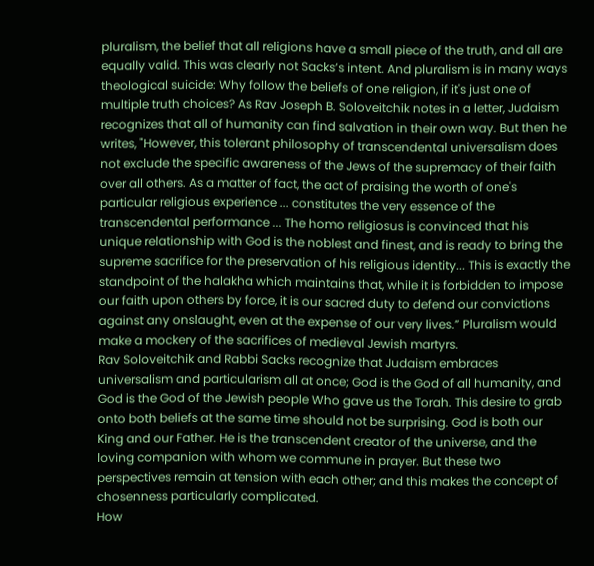pluralism, the belief that all religions have a small piece of the truth, and all are equally valid. This was clearly not Sacks’s intent. And pluralism is in many ways theological suicide: Why follow the beliefs of one religion, if it's just one of multiple truth choices? As Rav Joseph B. Soloveitchik notes in a letter, Judaism recognizes that all of humanity can find salvation in their own way. But then he writes, "However, this tolerant philosophy of transcendental universalism does not exclude the specific awareness of the Jews of the supremacy of their faith over all others. As a matter of fact, the act of praising the worth of one's particular religious experience ... constitutes the very essence of the transcendental performance ... The homo religiosus is convinced that his unique relationship with God is the noblest and finest, and is ready to bring the supreme sacrifice for the preservation of his religious identity... This is exactly the standpoint of the halakha which maintains that, while it is forbidden to impose our faith upon others by force, it is our sacred duty to defend our convictions against any onslaught, even at the expense of our very lives.” Pluralism would make a mockery of the sacrifices of medieval Jewish martyrs.
Rav Soloveitchik and Rabbi Sacks recognize that Judaism embraces universalism and particularism all at once; God is the God of all humanity, and God is the God of the Jewish people Who gave us the Torah. This desire to grab onto both beliefs at the same time should not be surprising. God is both our King and our Father. He is the transcendent creator of the universe, and the loving companion with whom we commune in prayer. But these two perspectives remain at tension with each other; and this makes the concept of chosenness particularly complicated.
How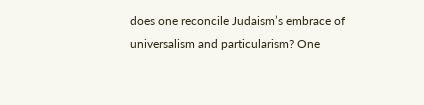does one reconcile Judaism’s embrace of universalism and particularism? One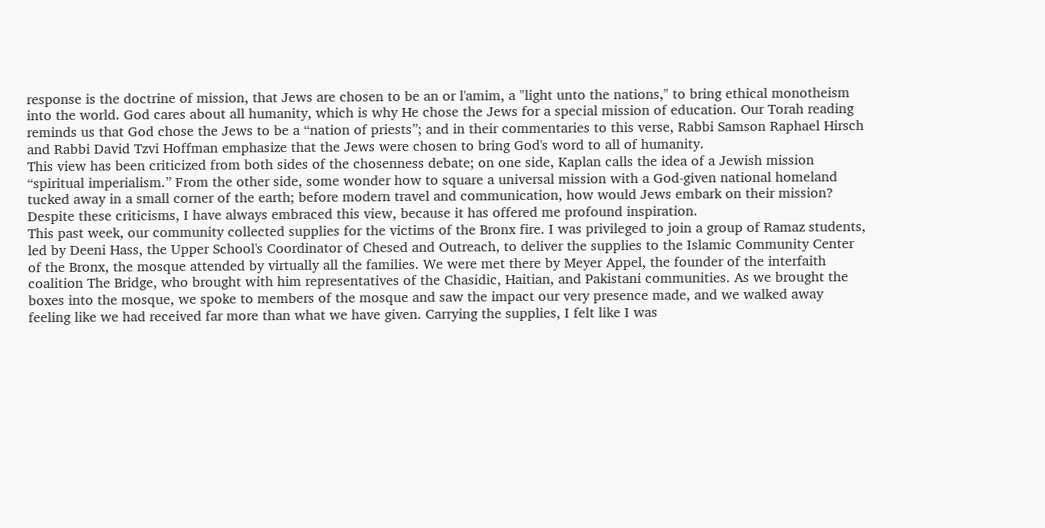response is the doctrine of mission, that Jews are chosen to be an or l'amim, a "light unto the nations," to bring ethical monotheism into the world. God cares about all humanity, which is why He chose the Jews for a special mission of education. Our Torah reading reminds us that God chose the Jews to be a “nation of priests”; and in their commentaries to this verse, Rabbi Samson Raphael Hirsch and Rabbi David Tzvi Hoffman emphasize that the Jews were chosen to bring God's word to all of humanity.
This view has been criticized from both sides of the chosenness debate; on one side, Kaplan calls the idea of a Jewish mission “spiritual imperialism.” From the other side, some wonder how to square a universal mission with a God-given national homeland tucked away in a small corner of the earth; before modern travel and communication, how would Jews embark on their mission? Despite these criticisms, I have always embraced this view, because it has offered me profound inspiration.
This past week, our community collected supplies for the victims of the Bronx fire. I was privileged to join a group of Ramaz students, led by Deeni Hass, the Upper School's Coordinator of Chesed and Outreach, to deliver the supplies to the Islamic Community Center of the Bronx, the mosque attended by virtually all the families. We were met there by Meyer Appel, the founder of the interfaith coalition The Bridge, who brought with him representatives of the Chasidic, Haitian, and Pakistani communities. As we brought the boxes into the mosque, we spoke to members of the mosque and saw the impact our very presence made, and we walked away feeling like we had received far more than what we have given. Carrying the supplies, I felt like I was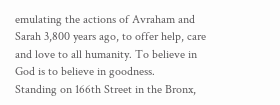emulating the actions of Avraham and Sarah 3,800 years ago, to offer help, care and love to all humanity. To believe in God is to believe in goodness.
Standing on 166th Street in the Bronx,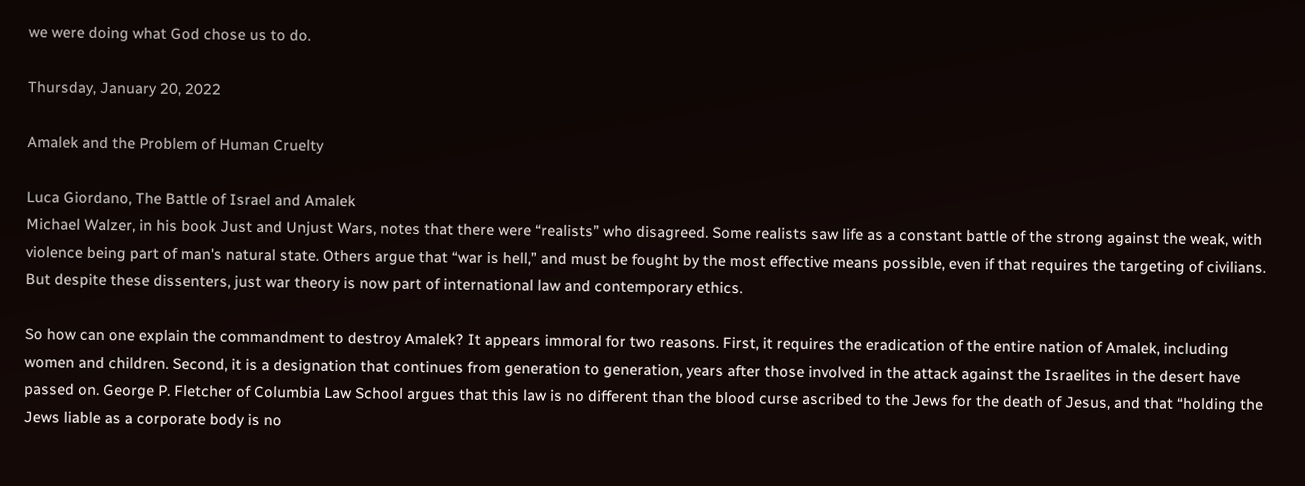we were doing what God chose us to do.

Thursday, January 20, 2022

Amalek and the Problem of Human Cruelty

Luca Giordano, The Battle of Israel and Amalek
Michael Walzer, in his book Just and Unjust Wars, notes that there were “realists” who disagreed. Some realists saw life as a constant battle of the strong against the weak, with violence being part of man's natural state. Others argue that “war is hell,” and must be fought by the most effective means possible, even if that requires the targeting of civilians. But despite these dissenters, just war theory is now part of international law and contemporary ethics.

So how can one explain the commandment to destroy Amalek? It appears immoral for two reasons. First, it requires the eradication of the entire nation of Amalek, including women and children. Second, it is a designation that continues from generation to generation, years after those involved in the attack against the Israelites in the desert have passed on. George P. Fletcher of Columbia Law School argues that this law is no different than the blood curse ascribed to the Jews for the death of Jesus, and that “holding the Jews liable as a corporate body is no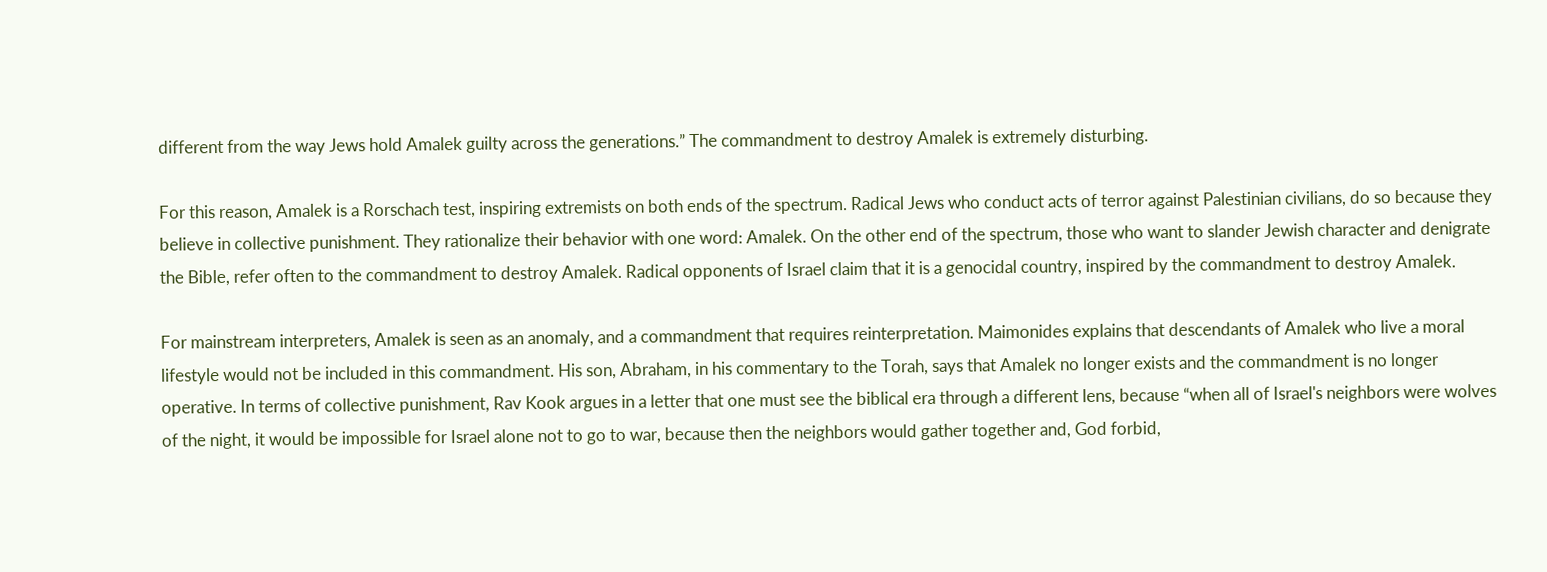different from the way Jews hold Amalek guilty across the generations.” The commandment to destroy Amalek is extremely disturbing.

For this reason, Amalek is a Rorschach test, inspiring extremists on both ends of the spectrum. Radical Jews who conduct acts of terror against Palestinian civilians, do so because they believe in collective punishment. They rationalize their behavior with one word: Amalek. On the other end of the spectrum, those who want to slander Jewish character and denigrate the Bible, refer often to the commandment to destroy Amalek. Radical opponents of Israel claim that it is a genocidal country, inspired by the commandment to destroy Amalek.

For mainstream interpreters, Amalek is seen as an anomaly, and a commandment that requires reinterpretation. Maimonides explains that descendants of Amalek who live a moral lifestyle would not be included in this commandment. His son, Abraham, in his commentary to the Torah, says that Amalek no longer exists and the commandment is no longer operative. In terms of collective punishment, Rav Kook argues in a letter that one must see the biblical era through a different lens, because “when all of Israel's neighbors were wolves of the night, it would be impossible for Israel alone not to go to war, because then the neighbors would gather together and, God forbid,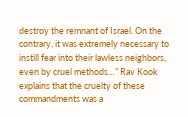destroy the remnant of Israel. On the contrary, it was extremely necessary to instill fear into their lawless neighbors, even by cruel methods…” Rav Kook explains that the cruelty of these commandments was a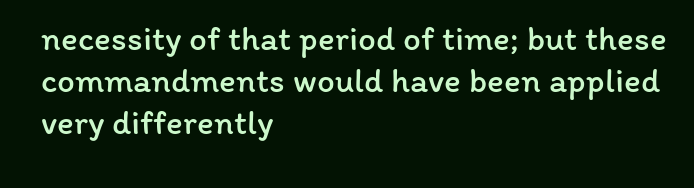necessity of that period of time; but these commandments would have been applied very differently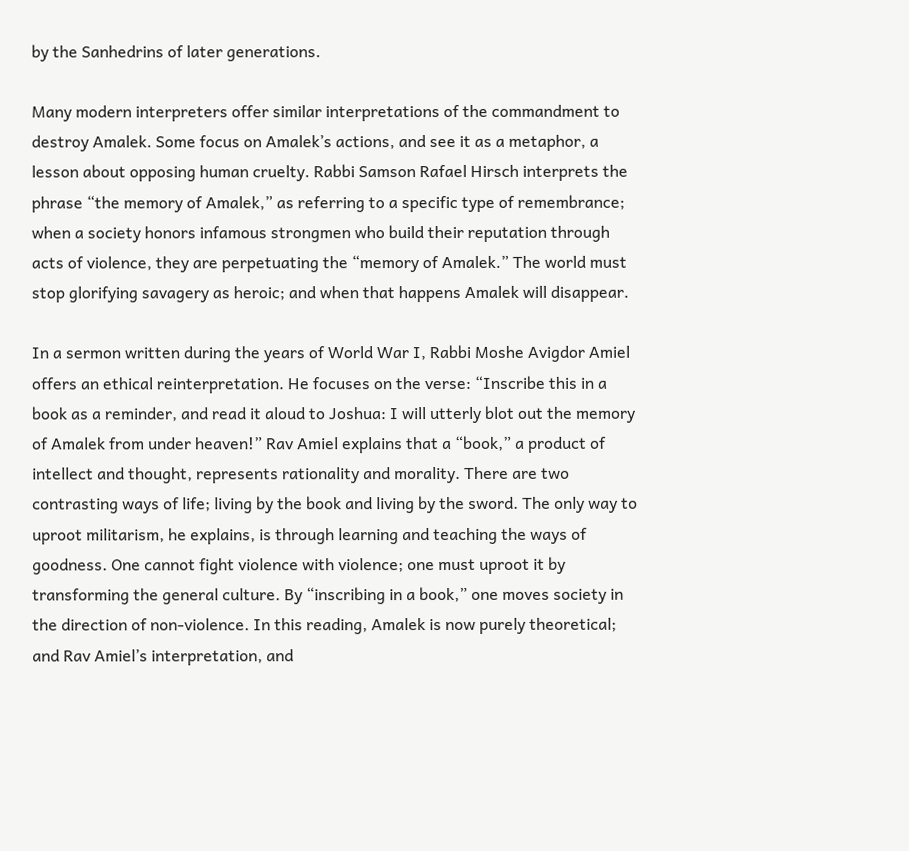by the Sanhedrins of later generations.

Many modern interpreters offer similar interpretations of the commandment to destroy Amalek. Some focus on Amalek’s actions, and see it as a metaphor, a lesson about opposing human cruelty. Rabbi Samson Rafael Hirsch interprets the phrase “the memory of Amalek,” as referring to a specific type of remembrance; when a society honors infamous strongmen who build their reputation through acts of violence, they are perpetuating the “memory of Amalek.” The world must stop glorifying savagery as heroic; and when that happens Amalek will disappear.

In a sermon written during the years of World War I, Rabbi Moshe Avigdor Amiel offers an ethical reinterpretation. He focuses on the verse: “Inscribe this in a book as a reminder, and read it aloud to Joshua: I will utterly blot out the memory of Amalek from under heaven!” Rav Amiel explains that a “book,” a product of intellect and thought, represents rationality and morality. There are two contrasting ways of life; living by the book and living by the sword. The only way to uproot militarism, he explains, is through learning and teaching the ways of goodness. One cannot fight violence with violence; one must uproot it by transforming the general culture. By “inscribing in a book,” one moves society in the direction of non-violence. In this reading, Amalek is now purely theoretical; and Rav Amiel’s interpretation, and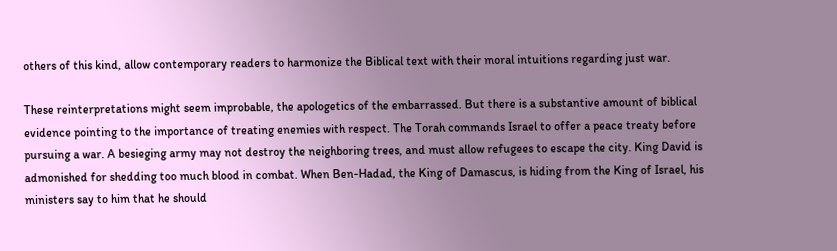others of this kind, allow contemporary readers to harmonize the Biblical text with their moral intuitions regarding just war.

These reinterpretations might seem improbable, the apologetics of the embarrassed. But there is a substantive amount of biblical evidence pointing to the importance of treating enemies with respect. The Torah commands Israel to offer a peace treaty before pursuing a war. A besieging army may not destroy the neighboring trees, and must allow refugees to escape the city. King David is admonished for shedding too much blood in combat. When Ben-Hadad, the King of Damascus, is hiding from the King of Israel, his ministers say to him that he should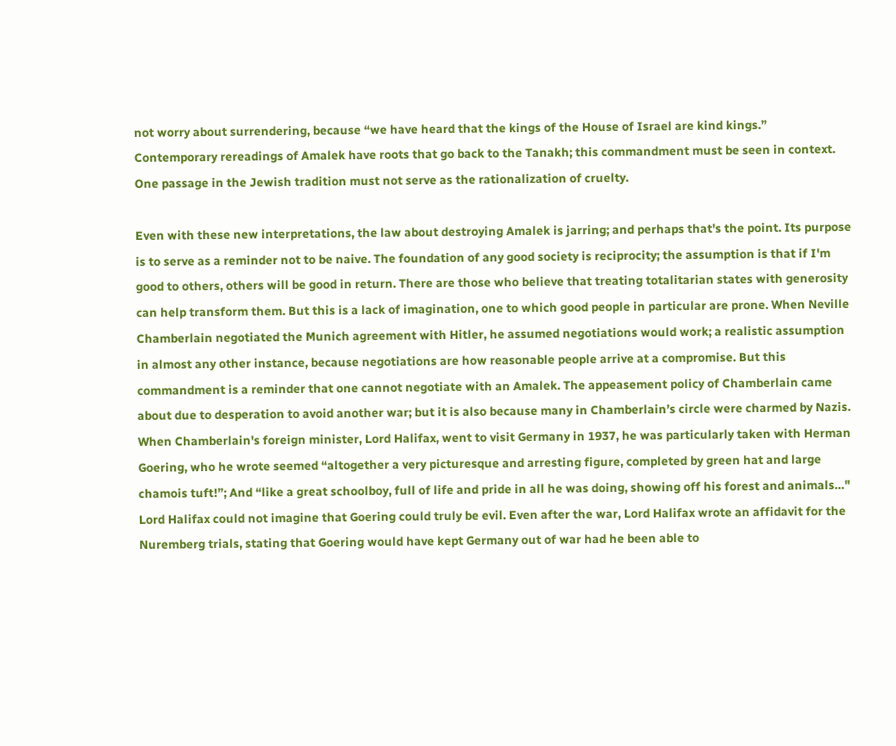not worry about surrendering, because “we have heard that the kings of the House of Israel are kind kings.” Contemporary rereadings of Amalek have roots that go back to the Tanakh; this commandment must be seen in context. One passage in the Jewish tradition must not serve as the rationalization of cruelty.

Even with these new interpretations, the law about destroying Amalek is jarring; and perhaps that's the point. Its purpose is to serve as a reminder not to be naive. The foundation of any good society is reciprocity; the assumption is that if I'm good to others, others will be good in return. There are those who believe that treating totalitarian states with generosity can help transform them. But this is a lack of imagination, one to which good people in particular are prone. When Neville Chamberlain negotiated the Munich agreement with Hitler, he assumed negotiations would work; a realistic assumption in almost any other instance, because negotiations are how reasonable people arrive at a compromise. But this commandment is a reminder that one cannot negotiate with an Amalek. The appeasement policy of Chamberlain came about due to desperation to avoid another war; but it is also because many in Chamberlain’s circle were charmed by Nazis. When Chamberlain's foreign minister, Lord Halifax, went to visit Germany in 1937, he was particularly taken with Herman Goering, who he wrote seemed “altogether a very picturesque and arresting figure, completed by green hat and large chamois tuft!”; And “like a great schoolboy, full of life and pride in all he was doing, showing off his forest and animals…" Lord Halifax could not imagine that Goering could truly be evil. Even after the war, Lord Halifax wrote an affidavit for the Nuremberg trials, stating that Goering would have kept Germany out of war had he been able to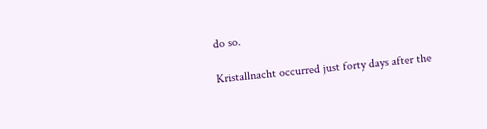do so.

Kristallnacht occurred just forty days after the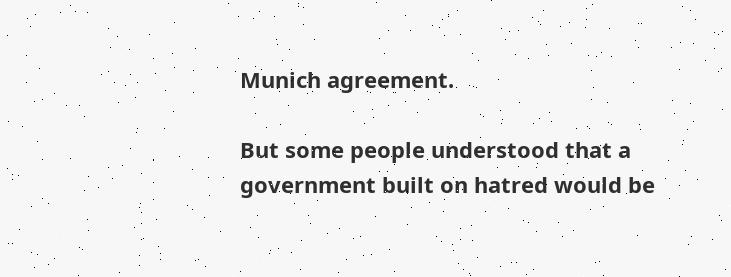Munich agreement.

But some people understood that a government built on hatred would be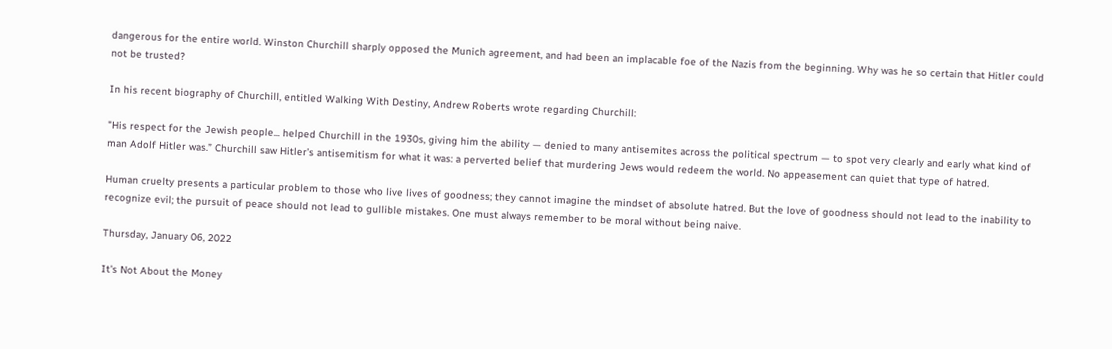dangerous for the entire world. Winston Churchill sharply opposed the Munich agreement, and had been an implacable foe of the Nazis from the beginning. Why was he so certain that Hitler could not be trusted?

In his recent biography of Churchill, entitled Walking With Destiny, Andrew Roberts wrote regarding Churchill:

"His respect for the Jewish people... helped Churchill in the 1930s, giving him the ability — denied to many antisemites across the political spectrum — to spot very clearly and early what kind of man Adolf Hitler was.” Churchill saw Hitler’s antisemitism for what it was: a perverted belief that murdering Jews would redeem the world. No appeasement can quiet that type of hatred.

Human cruelty presents a particular problem to those who live lives of goodness; they cannot imagine the mindset of absolute hatred. But the love of goodness should not lead to the inability to recognize evil; the pursuit of peace should not lead to gullible mistakes. One must always remember to be moral without being naive.

Thursday, January 06, 2022

It's Not About the Money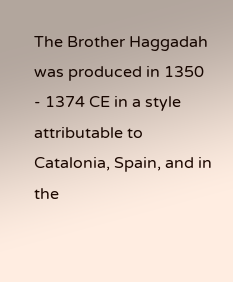The Brother Haggadah was produced in 1350 - 1374 CE in a style attributable to Catalonia, Spain, and in the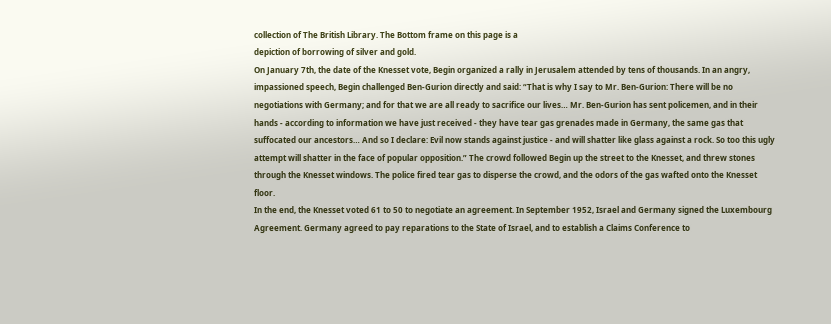collection of The British Library. The Bottom frame on this page is a
depiction of borrowing of silver and gold.
On January 7th, the date of the Knesset vote, Begin organized a rally in Jerusalem attended by tens of thousands. In an angry, impassioned speech, Begin challenged Ben-Gurion directly and said: “That is why I say to Mr. Ben-Gurion: There will be no negotiations with Germany; and for that we are all ready to sacrifice our lives… Mr. Ben-Gurion has sent policemen, and in their hands - according to information we have just received - they have tear gas grenades made in Germany, the same gas that suffocated our ancestors… And so I declare: Evil now stands against justice - and will shatter like glass against a rock. So too this ugly attempt will shatter in the face of popular opposition.” The crowd followed Begin up the street to the Knesset, and threw stones through the Knesset windows. The police fired tear gas to disperse the crowd, and the odors of the gas wafted onto the Knesset floor.
In the end, the Knesset voted 61 to 50 to negotiate an agreement. In September 1952, Israel and Germany signed the Luxembourg Agreement. Germany agreed to pay reparations to the State of Israel, and to establish a Claims Conference to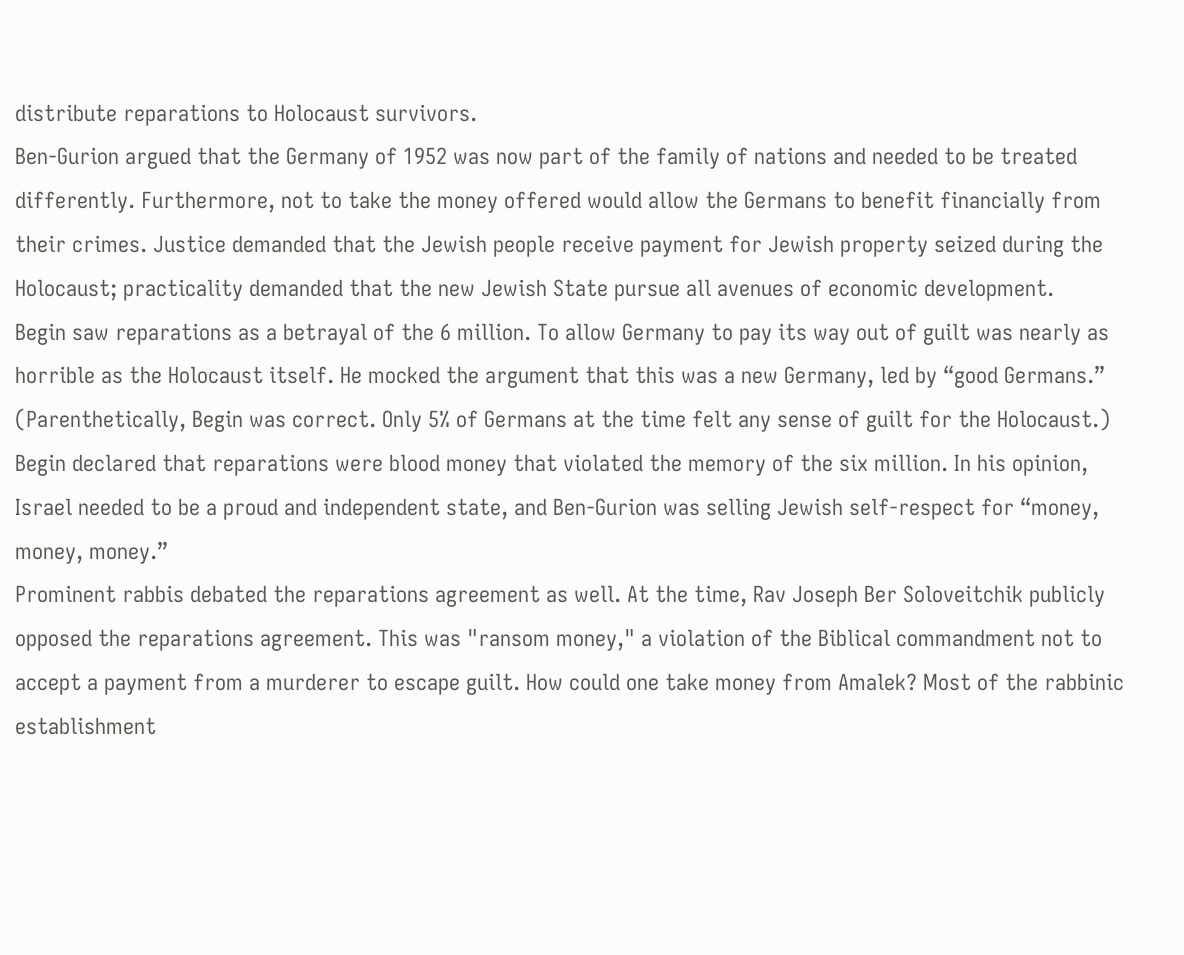distribute reparations to Holocaust survivors.
Ben-Gurion argued that the Germany of 1952 was now part of the family of nations and needed to be treated differently. Furthermore, not to take the money offered would allow the Germans to benefit financially from their crimes. Justice demanded that the Jewish people receive payment for Jewish property seized during the Holocaust; practicality demanded that the new Jewish State pursue all avenues of economic development.
Begin saw reparations as a betrayal of the 6 million. To allow Germany to pay its way out of guilt was nearly as horrible as the Holocaust itself. He mocked the argument that this was a new Germany, led by “good Germans.” (Parenthetically, Begin was correct. Only 5% of Germans at the time felt any sense of guilt for the Holocaust.) Begin declared that reparations were blood money that violated the memory of the six million. In his opinion, Israel needed to be a proud and independent state, and Ben-Gurion was selling Jewish self-respect for “money, money, money.”
Prominent rabbis debated the reparations agreement as well. At the time, Rav Joseph Ber Soloveitchik publicly opposed the reparations agreement. This was "ransom money," a violation of the Biblical commandment not to accept a payment from a murderer to escape guilt. How could one take money from Amalek? Most of the rabbinic establishment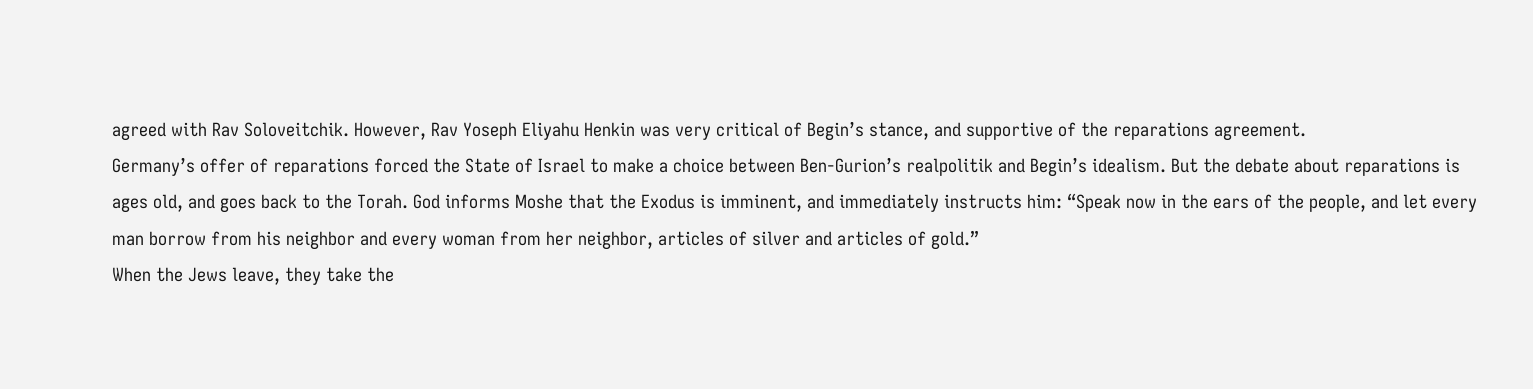agreed with Rav Soloveitchik. However, Rav Yoseph Eliyahu Henkin was very critical of Begin’s stance, and supportive of the reparations agreement.
Germany’s offer of reparations forced the State of Israel to make a choice between Ben-Gurion’s realpolitik and Begin’s idealism. But the debate about reparations is ages old, and goes back to the Torah. God informs Moshe that the Exodus is imminent, and immediately instructs him: “Speak now in the ears of the people, and let every man borrow from his neighbor and every woman from her neighbor, articles of silver and articles of gold.”
When the Jews leave, they take the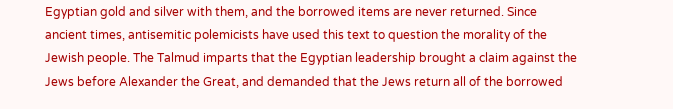Egyptian gold and silver with them, and the borrowed items are never returned. Since ancient times, antisemitic polemicists have used this text to question the morality of the Jewish people. The Talmud imparts that the Egyptian leadership brought a claim against the Jews before Alexander the Great, and demanded that the Jews return all of the borrowed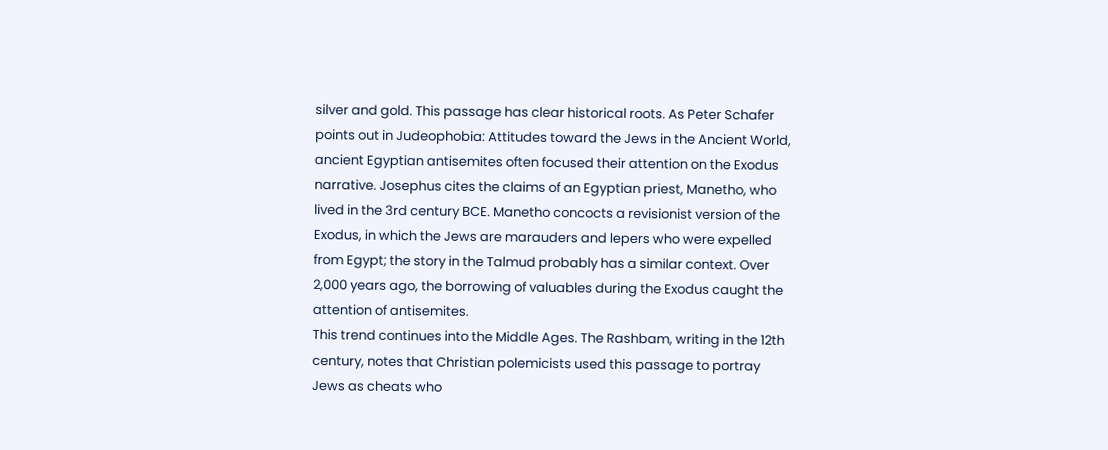silver and gold. This passage has clear historical roots. As Peter Schafer points out in Judeophobia: Attitudes toward the Jews in the Ancient World, ancient Egyptian antisemites often focused their attention on the Exodus narrative. Josephus cites the claims of an Egyptian priest, Manetho, who lived in the 3rd century BCE. Manetho concocts a revisionist version of the Exodus, in which the Jews are marauders and lepers who were expelled from Egypt; the story in the Talmud probably has a similar context. Over 2,000 years ago, the borrowing of valuables during the Exodus caught the attention of antisemites.
This trend continues into the Middle Ages. The Rashbam, writing in the 12th century, notes that Christian polemicists used this passage to portray Jews as cheats who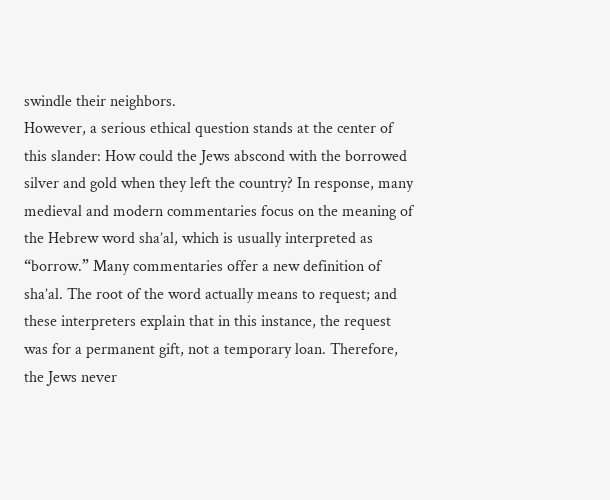swindle their neighbors.
However, a serious ethical question stands at the center of this slander: How could the Jews abscond with the borrowed silver and gold when they left the country? In response, many medieval and modern commentaries focus on the meaning of the Hebrew word sha’al, which is usually interpreted as “borrow.” Many commentaries offer a new definition of sha’al. The root of the word actually means to request; and these interpreters explain that in this instance, the request was for a permanent gift, not a temporary loan. Therefore, the Jews never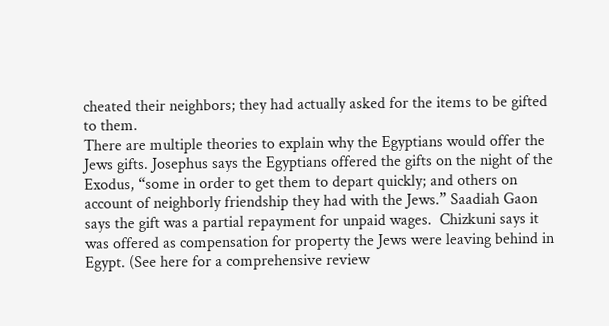cheated their neighbors; they had actually asked for the items to be gifted to them.
There are multiple theories to explain why the Egyptians would offer the Jews gifts. Josephus says the Egyptians offered the gifts on the night of the Exodus, “some in order to get them to depart quickly; and others on account of neighborly friendship they had with the Jews.” Saadiah Gaon says the gift was a partial repayment for unpaid wages.  Chizkuni says it was offered as compensation for property the Jews were leaving behind in Egypt. (See here for a comprehensive review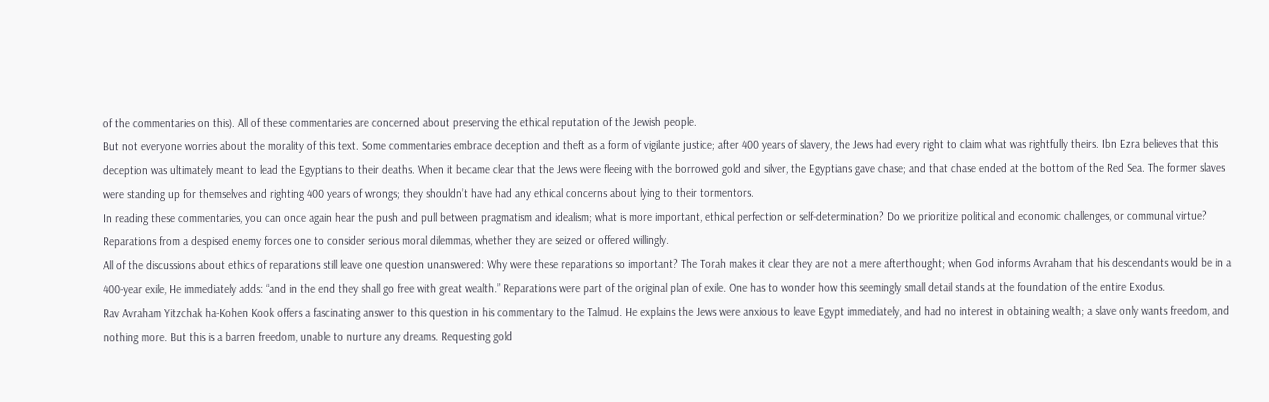of the commentaries on this). All of these commentaries are concerned about preserving the ethical reputation of the Jewish people.
But not everyone worries about the morality of this text. Some commentaries embrace deception and theft as a form of vigilante justice; after 400 years of slavery, the Jews had every right to claim what was rightfully theirs. Ibn Ezra believes that this deception was ultimately meant to lead the Egyptians to their deaths. When it became clear that the Jews were fleeing with the borrowed gold and silver, the Egyptians gave chase; and that chase ended at the bottom of the Red Sea. The former slaves were standing up for themselves and righting 400 years of wrongs; they shouldn’t have had any ethical concerns about lying to their tormentors.
In reading these commentaries, you can once again hear the push and pull between pragmatism and idealism; what is more important, ethical perfection or self-determination? Do we prioritize political and economic challenges, or communal virtue? Reparations from a despised enemy forces one to consider serious moral dilemmas, whether they are seized or offered willingly.
All of the discussions about ethics of reparations still leave one question unanswered: Why were these reparations so important? The Torah makes it clear they are not a mere afterthought; when God informs Avraham that his descendants would be in a 400-year exile, He immediately adds: “and in the end they shall go free with great wealth.” Reparations were part of the original plan of exile. One has to wonder how this seemingly small detail stands at the foundation of the entire Exodus.
Rav Avraham Yitzchak ha-Kohen Kook offers a fascinating answer to this question in his commentary to the Talmud. He explains the Jews were anxious to leave Egypt immediately, and had no interest in obtaining wealth; a slave only wants freedom, and nothing more. But this is a barren freedom, unable to nurture any dreams. Requesting gold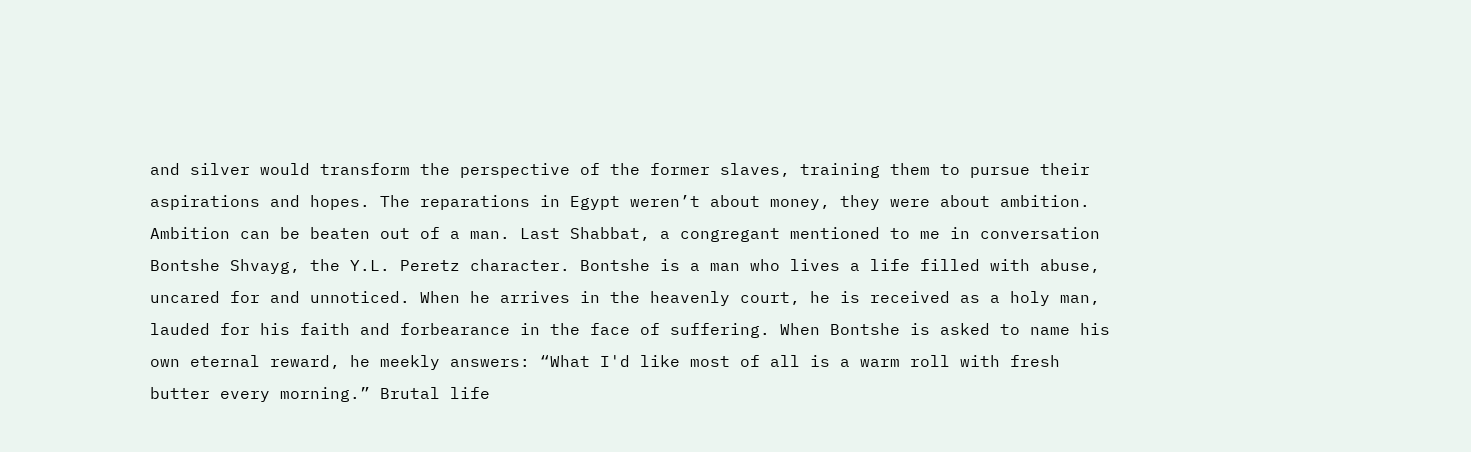and silver would transform the perspective of the former slaves, training them to pursue their aspirations and hopes. The reparations in Egypt weren’t about money, they were about ambition.
Ambition can be beaten out of a man. Last Shabbat, a congregant mentioned to me in conversation Bontshe Shvayg, the Y.L. Peretz character. Bontshe is a man who lives a life filled with abuse, uncared for and unnoticed. When he arrives in the heavenly court, he is received as a holy man, lauded for his faith and forbearance in the face of suffering. When Bontshe is asked to name his own eternal reward, he meekly answers: “What I'd like most of all is a warm roll with fresh butter every morning.” Brutal life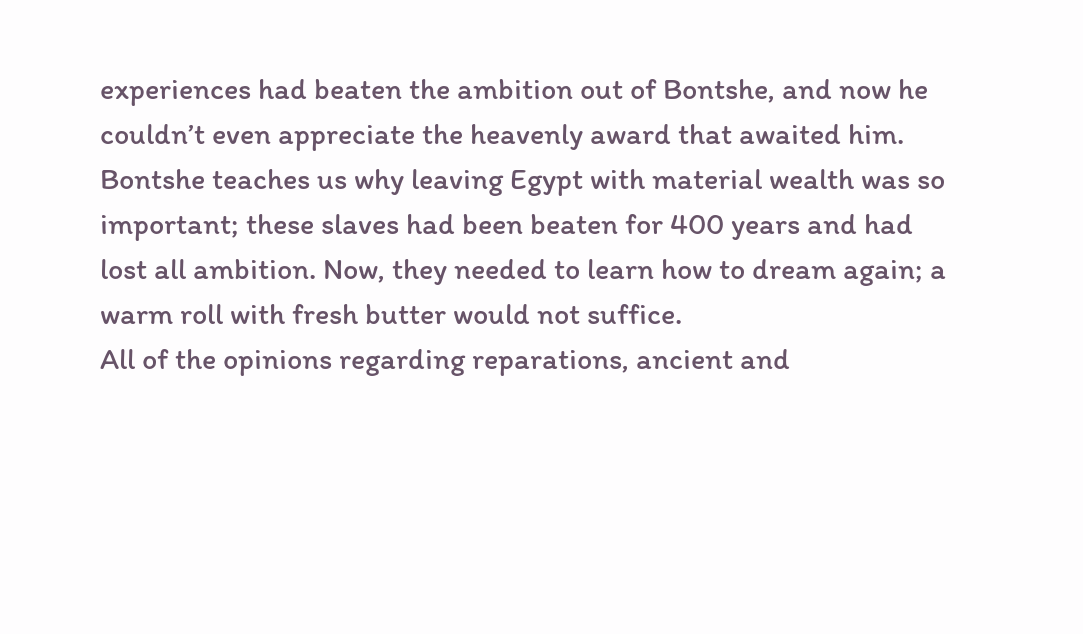experiences had beaten the ambition out of Bontshe, and now he couldn’t even appreciate the heavenly award that awaited him. Bontshe teaches us why leaving Egypt with material wealth was so important; these slaves had been beaten for 400 years and had lost all ambition. Now, they needed to learn how to dream again; a warm roll with fresh butter would not suffice.
All of the opinions regarding reparations, ancient and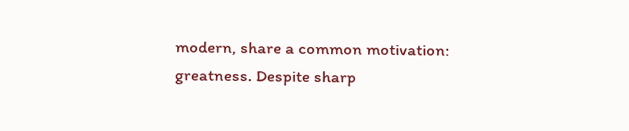modern, share a common motivation: greatness. Despite sharp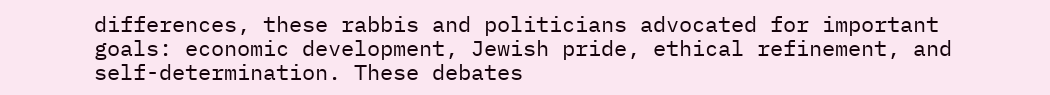differences, these rabbis and politicians advocated for important goals: economic development, Jewish pride, ethical refinement, and self-determination. These debates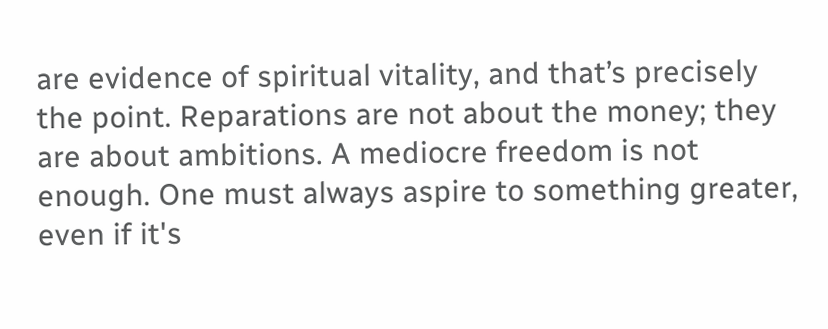are evidence of spiritual vitality, and that’s precisely the point. Reparations are not about the money; they are about ambitions. A mediocre freedom is not enough. One must always aspire to something greater, even if it's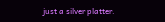just a silver platter.